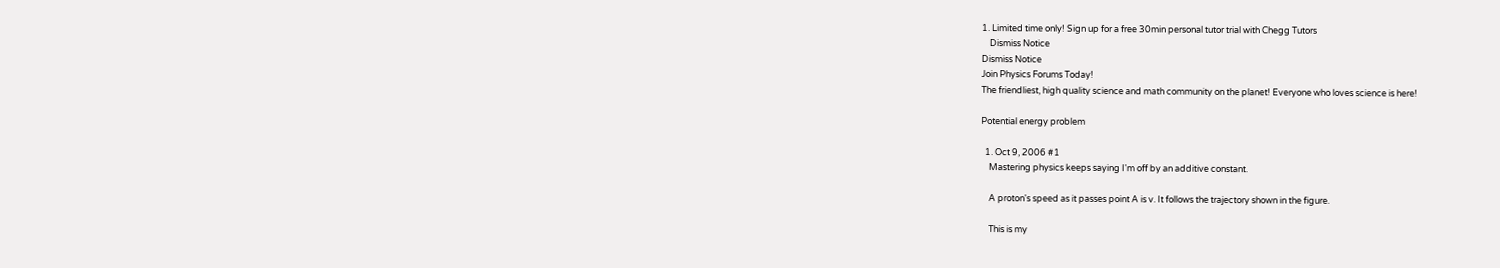1. Limited time only! Sign up for a free 30min personal tutor trial with Chegg Tutors
    Dismiss Notice
Dismiss Notice
Join Physics Forums Today!
The friendliest, high quality science and math community on the planet! Everyone who loves science is here!

Potential energy problem

  1. Oct 9, 2006 #1
    Mastering physics keeps saying I'm off by an additive constant.

    A proton's speed as it passes point A is v. It follows the trajectory shown in the figure.

    This is my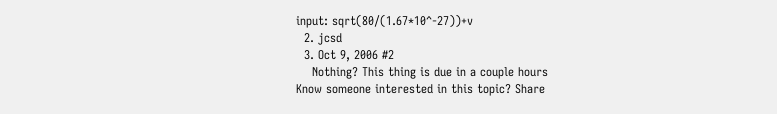input: sqrt(80/(1.67*10^-27))+v
  2. jcsd
  3. Oct 9, 2006 #2
    Nothing? This thing is due in a couple hours
Know someone interested in this topic? Share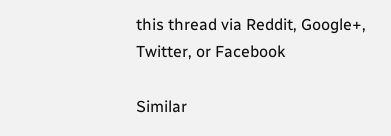this thread via Reddit, Google+, Twitter, or Facebook

Similar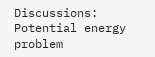Discussions: Potential energy problem